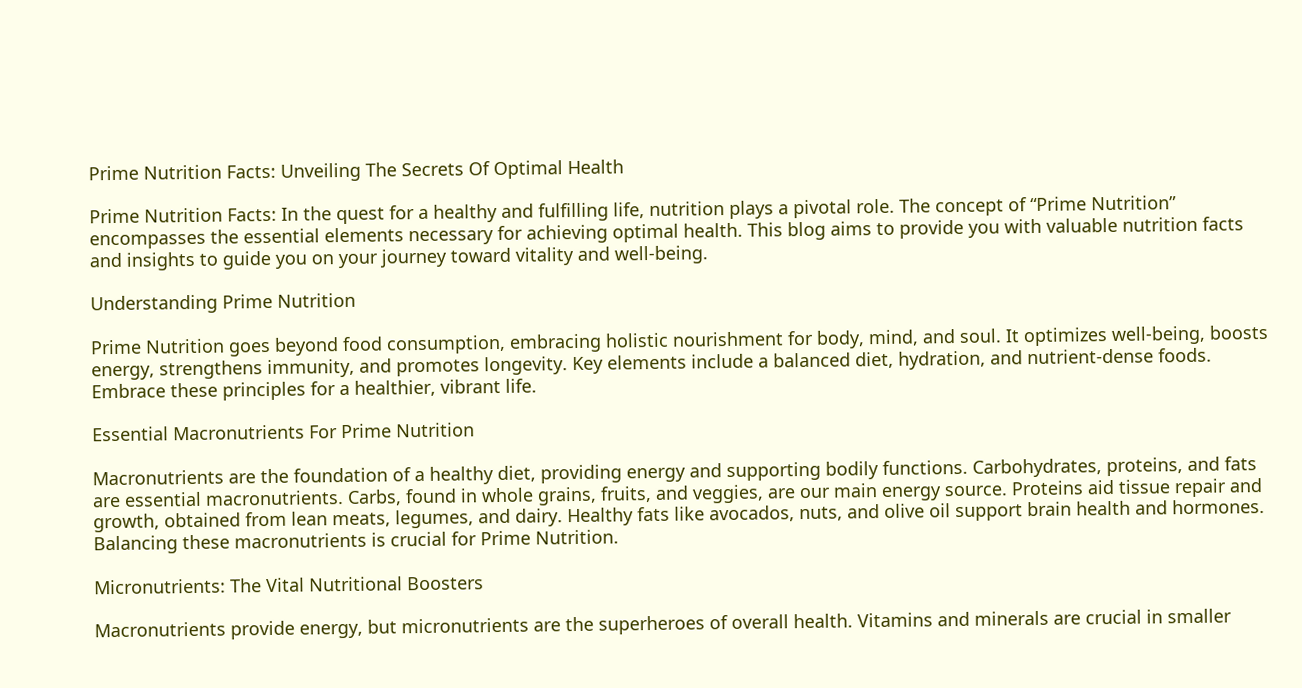Prime Nutrition Facts: Unveiling The Secrets Of Optimal Health

Prime Nutrition Facts: In the quest for a healthy and fulfilling life, nutrition plays a pivotal role. The concept of “Prime Nutrition” encompasses the essential elements necessary for achieving optimal health. This blog aims to provide you with valuable nutrition facts and insights to guide you on your journey toward vitality and well-being.

Understanding Prime Nutrition

Prime Nutrition goes beyond food consumption, embracing holistic nourishment for body, mind, and soul. It optimizes well-being, boosts energy, strengthens immunity, and promotes longevity. Key elements include a balanced diet, hydration, and nutrient-dense foods. Embrace these principles for a healthier, vibrant life.

Essential Macronutrients For Prime Nutrition

Macronutrients are the foundation of a healthy diet, providing energy and supporting bodily functions. Carbohydrates, proteins, and fats are essential macronutrients. Carbs, found in whole grains, fruits, and veggies, are our main energy source. Proteins aid tissue repair and growth, obtained from lean meats, legumes, and dairy. Healthy fats like avocados, nuts, and olive oil support brain health and hormones. Balancing these macronutrients is crucial for Prime Nutrition.

Micronutrients: The Vital Nutritional Boosters

Macronutrients provide energy, but micronutrients are the superheroes of overall health. Vitamins and minerals are crucial in smaller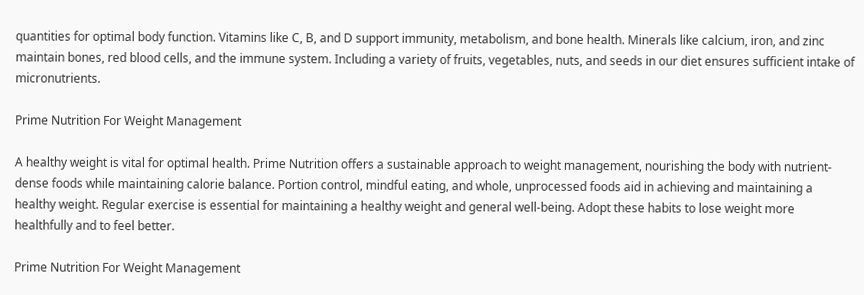quantities for optimal body function. Vitamins like C, B, and D support immunity, metabolism, and bone health. Minerals like calcium, iron, and zinc maintain bones, red blood cells, and the immune system. Including a variety of fruits, vegetables, nuts, and seeds in our diet ensures sufficient intake of micronutrients.

Prime Nutrition For Weight Management

A healthy weight is vital for optimal health. Prime Nutrition offers a sustainable approach to weight management, nourishing the body with nutrient-dense foods while maintaining calorie balance. Portion control, mindful eating, and whole, unprocessed foods aid in achieving and maintaining a healthy weight. Regular exercise is essential for maintaining a healthy weight and general well-being. Adopt these habits to lose weight more healthfully and to feel better.

Prime Nutrition For Weight Management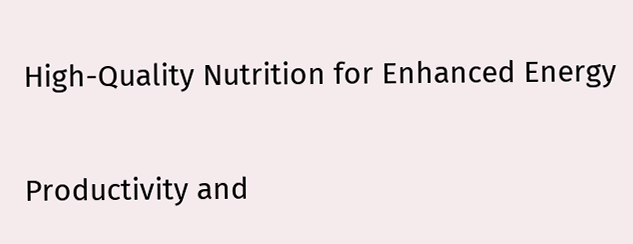High-Quality Nutrition for Enhanced Energy

Productivity and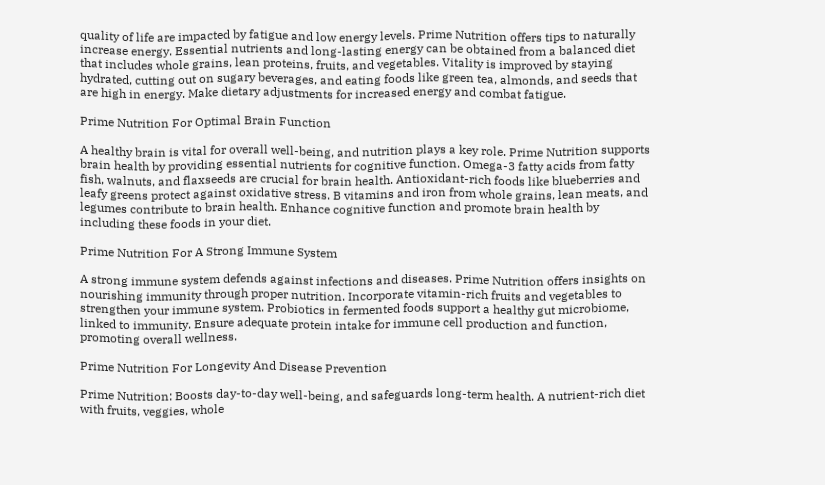quality of life are impacted by fatigue and low energy levels. Prime Nutrition offers tips to naturally increase energy. Essential nutrients and long-lasting energy can be obtained from a balanced diet that includes whole grains, lean proteins, fruits, and vegetables. Vitality is improved by staying hydrated, cutting out on sugary beverages, and eating foods like green tea, almonds, and seeds that are high in energy. Make dietary adjustments for increased energy and combat fatigue.

Prime Nutrition For Optimal Brain Function

A healthy brain is vital for overall well-being, and nutrition plays a key role. Prime Nutrition supports brain health by providing essential nutrients for cognitive function. Omega-3 fatty acids from fatty fish, walnuts, and flaxseeds are crucial for brain health. Antioxidant-rich foods like blueberries and leafy greens protect against oxidative stress. B vitamins and iron from whole grains, lean meats, and legumes contribute to brain health. Enhance cognitive function and promote brain health by including these foods in your diet.

Prime Nutrition For A Strong Immune System

A strong immune system defends against infections and diseases. Prime Nutrition offers insights on nourishing immunity through proper nutrition. Incorporate vitamin-rich fruits and vegetables to strengthen your immune system. Probiotics in fermented foods support a healthy gut microbiome, linked to immunity. Ensure adequate protein intake for immune cell production and function, promoting overall wellness.

Prime Nutrition For Longevity And Disease Prevention

Prime Nutrition: Boosts day-to-day well-being, and safeguards long-term health. A nutrient-rich diet with fruits, veggies, whole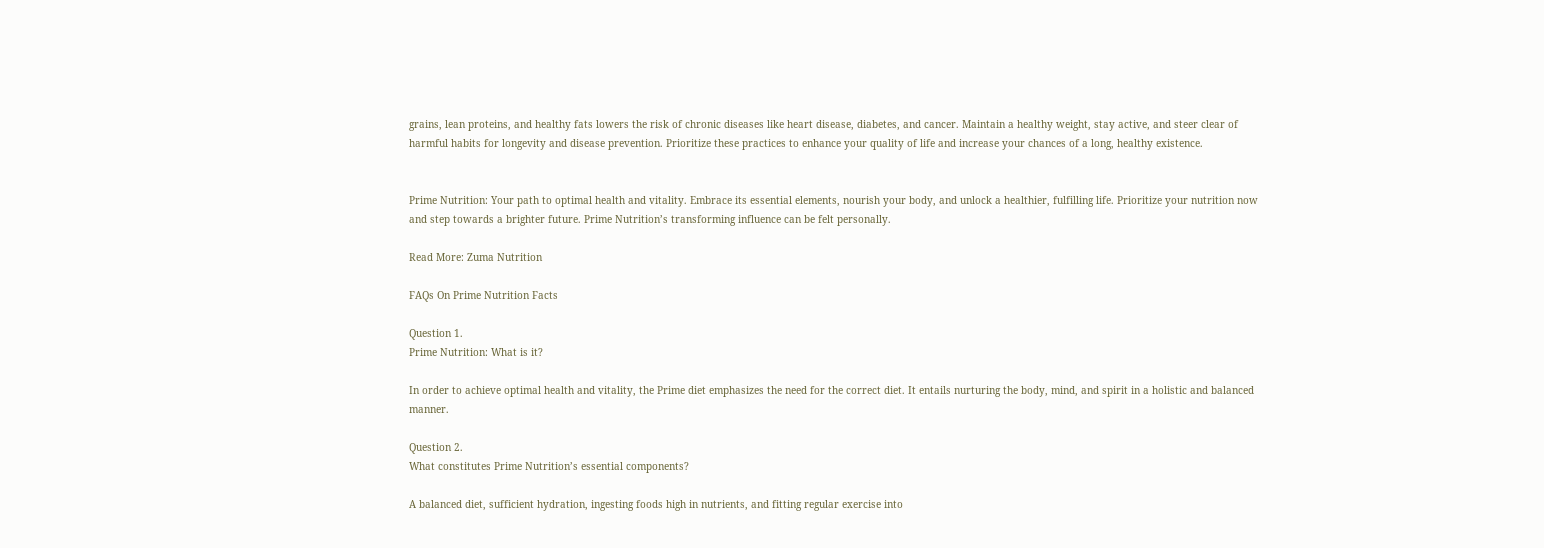grains, lean proteins, and healthy fats lowers the risk of chronic diseases like heart disease, diabetes, and cancer. Maintain a healthy weight, stay active, and steer clear of harmful habits for longevity and disease prevention. Prioritize these practices to enhance your quality of life and increase your chances of a long, healthy existence.


Prime Nutrition: Your path to optimal health and vitality. Embrace its essential elements, nourish your body, and unlock a healthier, fulfilling life. Prioritize your nutrition now and step towards a brighter future. Prime Nutrition’s transforming influence can be felt personally.

Read More: Zuma Nutrition

FAQs On Prime Nutrition Facts

Question 1.
Prime Nutrition: What is it?

In order to achieve optimal health and vitality, the Prime diet emphasizes the need for the correct diet. It entails nurturing the body, mind, and spirit in a holistic and balanced manner.

Question 2.
What constitutes Prime Nutrition’s essential components?

A balanced diet, sufficient hydration, ingesting foods high in nutrients, and fitting regular exercise into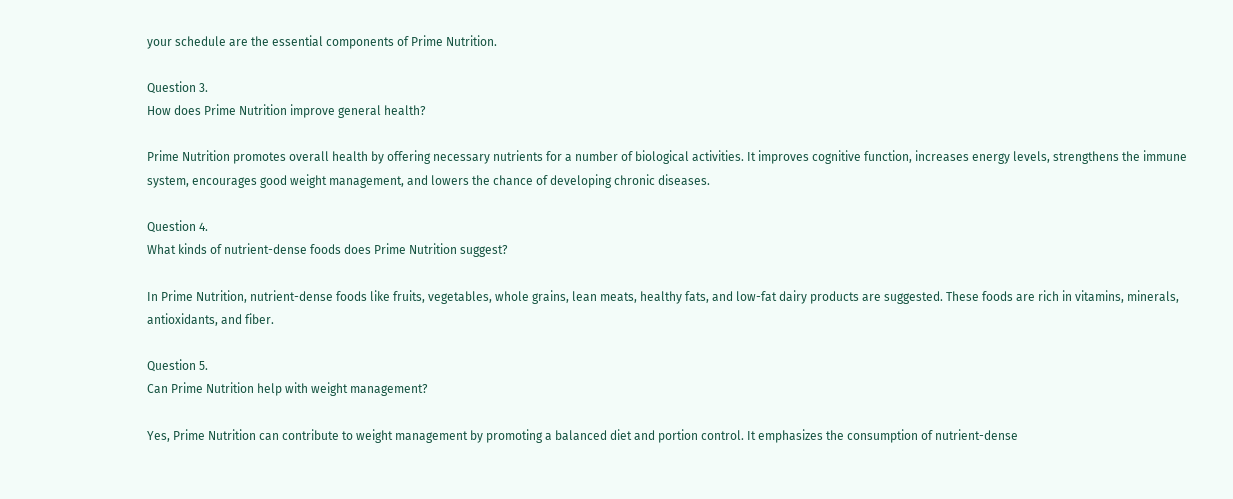your schedule are the essential components of Prime Nutrition.

Question 3.
How does Prime Nutrition improve general health?

Prime Nutrition promotes overall health by offering necessary nutrients for a number of biological activities. It improves cognitive function, increases energy levels, strengthens the immune system, encourages good weight management, and lowers the chance of developing chronic diseases.

Question 4.
What kinds of nutrient-dense foods does Prime Nutrition suggest?

In Prime Nutrition, nutrient-dense foods like fruits, vegetables, whole grains, lean meats, healthy fats, and low-fat dairy products are suggested. These foods are rich in vitamins, minerals, antioxidants, and fiber.

Question 5.
Can Prime Nutrition help with weight management?

Yes, Prime Nutrition can contribute to weight management by promoting a balanced diet and portion control. It emphasizes the consumption of nutrient-dense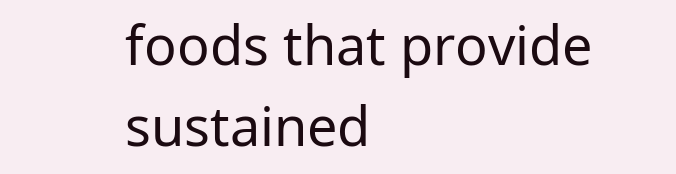foods that provide sustained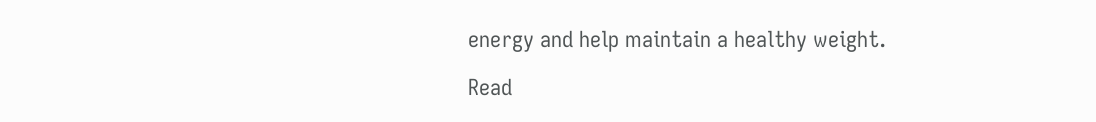energy and help maintain a healthy weight.

Read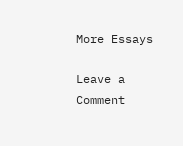More Essays

Leave a Comment